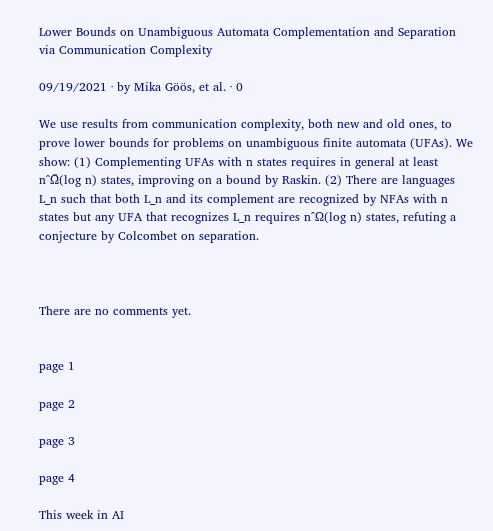Lower Bounds on Unambiguous Automata Complementation and Separation via Communication Complexity

09/19/2021 ∙ by Mika Göös, et al. ∙ 0

We use results from communication complexity, both new and old ones, to prove lower bounds for problems on unambiguous finite automata (UFAs). We show: (1) Complementing UFAs with n states requires in general at least n^Ω̃(log n) states, improving on a bound by Raskin. (2) There are languages L_n such that both L_n and its complement are recognized by NFAs with n states but any UFA that recognizes L_n requires n^Ω(log n) states, refuting a conjecture by Colcombet on separation.



There are no comments yet.


page 1

page 2

page 3

page 4

This week in AI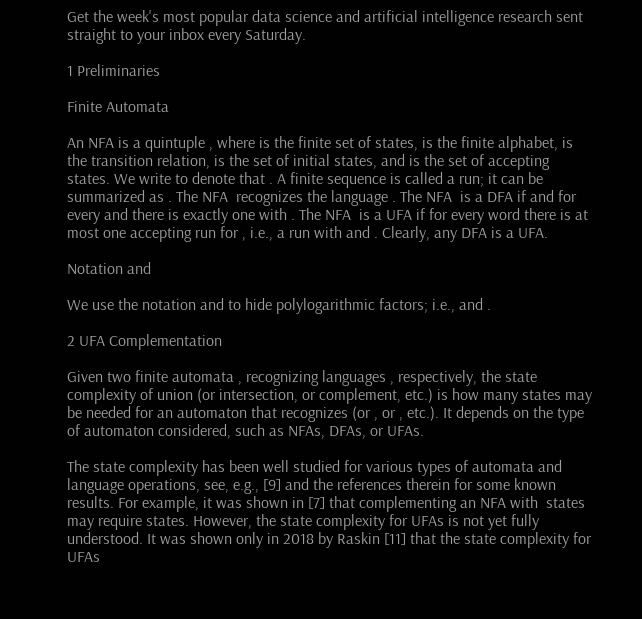Get the week's most popular data science and artificial intelligence research sent straight to your inbox every Saturday.

1 Preliminaries

Finite Automata

An NFA is a quintuple , where is the finite set of states, is the finite alphabet, is the transition relation, is the set of initial states, and is the set of accepting states. We write to denote that . A finite sequence is called a run; it can be summarized as . The NFA  recognizes the language . The NFA  is a DFA if and for every and there is exactly one with . The NFA  is a UFA if for every word there is at most one accepting run for , i.e., a run with and . Clearly, any DFA is a UFA.

Notation and

We use the notation and to hide polylogarithmic factors; i.e., and .

2 UFA Complementation

Given two finite automata , recognizing languages , respectively, the state complexity of union (or intersection, or complement, etc.) is how many states may be needed for an automaton that recognizes (or , or , etc.). It depends on the type of automaton considered, such as NFAs, DFAs, or UFAs.

The state complexity has been well studied for various types of automata and language operations, see, e.g., [9] and the references therein for some known results. For example, it was shown in [7] that complementing an NFA with  states may require states. However, the state complexity for UFAs is not yet fully understood. It was shown only in 2018 by Raskin [11] that the state complexity for UFAs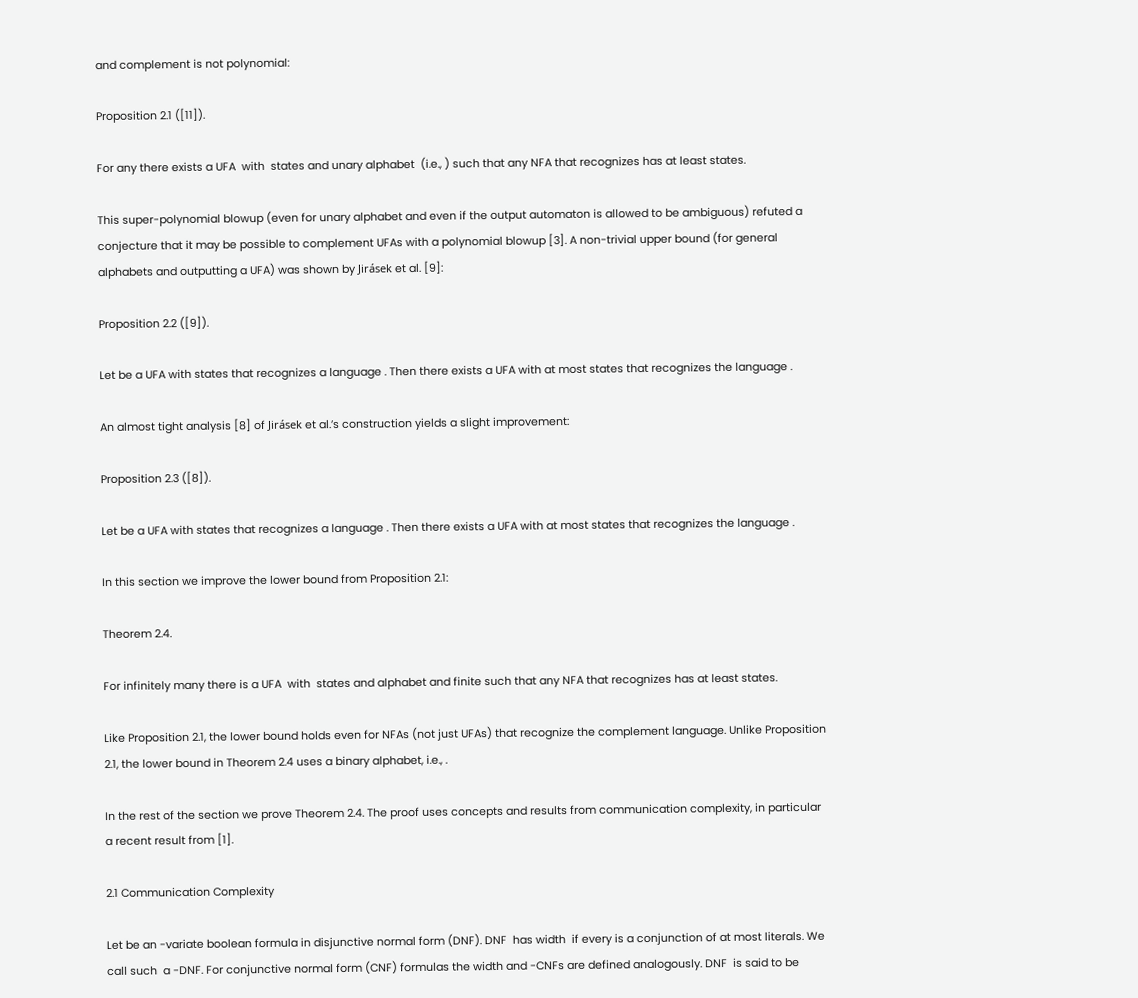and complement is not polynomial:

Proposition 2.1 ([11]).

For any there exists a UFA  with  states and unary alphabet  (i.e., ) such that any NFA that recognizes has at least states.

This super-polynomial blowup (even for unary alphabet and even if the output automaton is allowed to be ambiguous) refuted a conjecture that it may be possible to complement UFAs with a polynomial blowup [3]. A non-trivial upper bound (for general alphabets and outputting a UFA) was shown by Jirásek et al. [9]:

Proposition 2.2 ([9]).

Let be a UFA with states that recognizes a language . Then there exists a UFA with at most states that recognizes the language .

An almost tight analysis [8] of Jirásek et al.’s construction yields a slight improvement:

Proposition 2.3 ([8]).

Let be a UFA with states that recognizes a language . Then there exists a UFA with at most states that recognizes the language .

In this section we improve the lower bound from Proposition 2.1:

Theorem 2.4.

For infinitely many there is a UFA  with  states and alphabet and finite such that any NFA that recognizes has at least states.

Like Proposition 2.1, the lower bound holds even for NFAs (not just UFAs) that recognize the complement language. Unlike Proposition 2.1, the lower bound in Theorem 2.4 uses a binary alphabet, i.e., .

In the rest of the section we prove Theorem 2.4. The proof uses concepts and results from communication complexity, in particular a recent result from [1].

2.1 Communication Complexity

Let be an -variate boolean formula in disjunctive normal form (DNF). DNF  has width  if every is a conjunction of at most literals. We call such  a -DNF. For conjunctive normal form (CNF) formulas the width and -CNFs are defined analogously. DNF  is said to be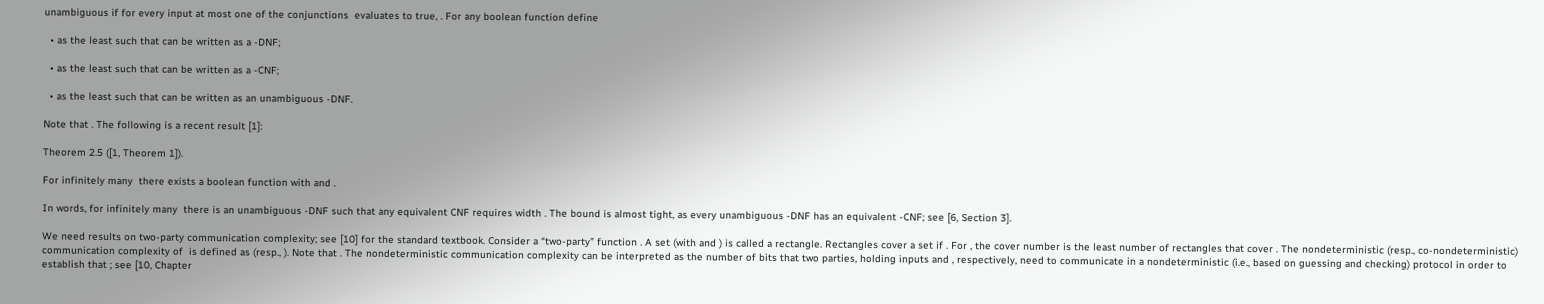unambiguous if for every input at most one of the conjunctions  evaluates to true, . For any boolean function define

  • as the least such that can be written as a -DNF;

  • as the least such that can be written as a -CNF;

  • as the least such that can be written as an unambiguous -DNF.

Note that . The following is a recent result [1]:

Theorem 2.5 ([1, Theorem 1]).

For infinitely many  there exists a boolean function with and .

In words, for infinitely many  there is an unambiguous -DNF such that any equivalent CNF requires width . The bound is almost tight, as every unambiguous -DNF has an equivalent -CNF; see [6, Section 3].

We need results on two-party communication complexity; see [10] for the standard textbook. Consider a “two-party” function . A set (with and ) is called a rectangle. Rectangles cover a set if . For , the cover number is the least number of rectangles that cover . The nondeterministic (resp., co-nondeterministic) communication complexity of  is defined as (resp., ). Note that . The nondeterministic communication complexity can be interpreted as the number of bits that two parties, holding inputs and , respectively, need to communicate in a nondeterministic (i.e., based on guessing and checking) protocol in order to establish that ; see [10, Chapter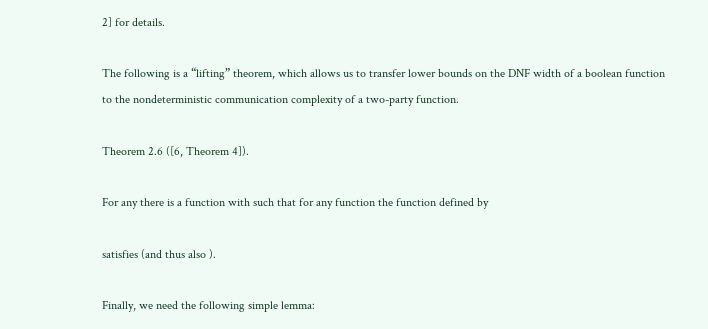2] for details.

The following is a “lifting” theorem, which allows us to transfer lower bounds on the DNF width of a boolean function to the nondeterministic communication complexity of a two-party function.

Theorem 2.6 ([6, Theorem 4]).

For any there is a function with such that for any function the function defined by

satisfies (and thus also ).

Finally, we need the following simple lemma: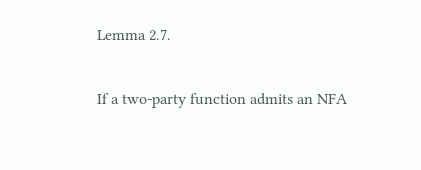Lemma 2.7.

If a two-party function admits an NFA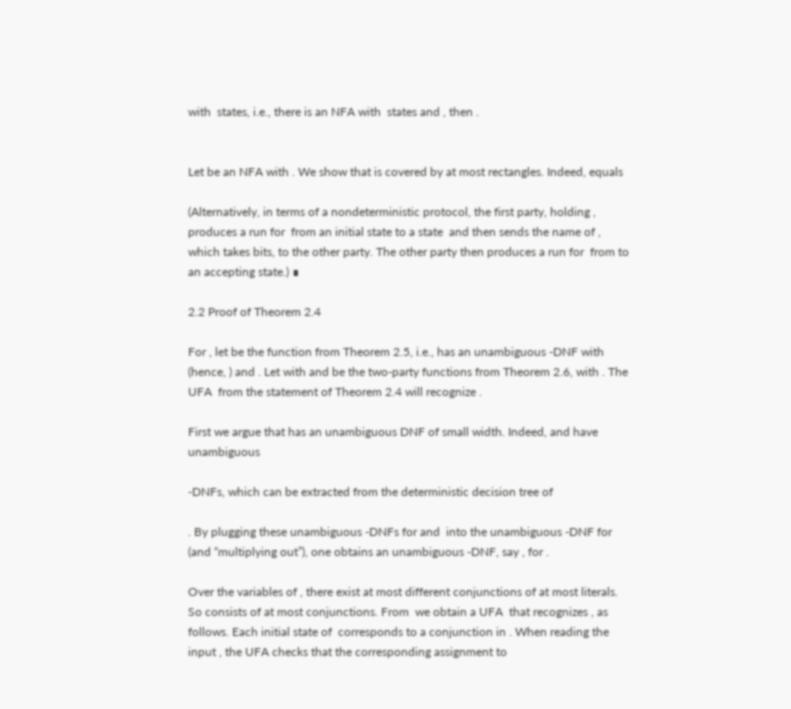with  states, i.e., there is an NFA with  states and , then .


Let be an NFA with . We show that is covered by at most rectangles. Indeed, equals

(Alternatively, in terms of a nondeterministic protocol, the first party, holding , produces a run for  from an initial state to a state  and then sends the name of , which takes bits, to the other party. The other party then produces a run for  from to an accepting state.) ∎

2.2 Proof of Theorem 2.4

For , let be the function from Theorem 2.5, i.e., has an unambiguous -DNF with (hence, ) and . Let with and be the two-party functions from Theorem 2.6, with . The UFA  from the statement of Theorem 2.4 will recognize .

First we argue that has an unambiguous DNF of small width. Indeed, and have unambiguous

-DNFs, which can be extracted from the deterministic decision tree of

. By plugging these unambiguous -DNFs for and  into the unambiguous -DNF for  (and “multiplying out”), one obtains an unambiguous -DNF, say , for .

Over the variables of , there exist at most different conjunctions of at most literals. So consists of at most conjunctions. From  we obtain a UFA  that recognizes , as follows. Each initial state of  corresponds to a conjunction in . When reading the input , the UFA checks that the corresponding assignment to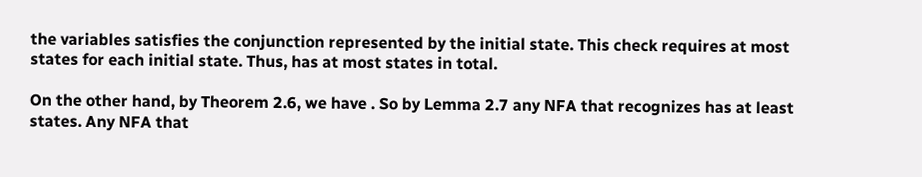the variables satisfies the conjunction represented by the initial state. This check requires at most states for each initial state. Thus, has at most states in total.

On the other hand, by Theorem 2.6, we have . So by Lemma 2.7 any NFA that recognizes has at least states. Any NFA that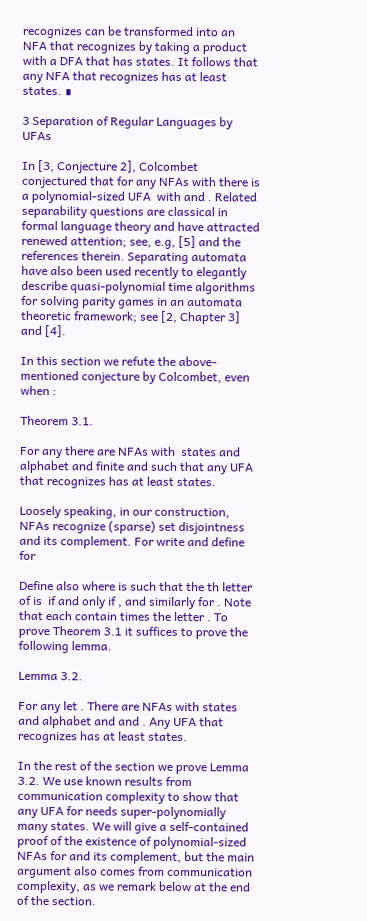recognizes can be transformed into an NFA that recognizes by taking a product with a DFA that has states. It follows that any NFA that recognizes has at least states. ∎

3 Separation of Regular Languages by UFAs

In [3, Conjecture 2], Colcombet conjectured that for any NFAs with there is a polynomial-sized UFA  with and . Related separability questions are classical in formal language theory and have attracted renewed attention; see, e.g, [5] and the references therein. Separating automata have also been used recently to elegantly describe quasi-polynomial time algorithms for solving parity games in an automata theoretic framework; see [2, Chapter 3] and [4].

In this section we refute the above-mentioned conjecture by Colcombet, even when :

Theorem 3.1.

For any there are NFAs with  states and alphabet and finite and such that any UFA that recognizes has at least states.

Loosely speaking, in our construction, NFAs recognize (sparse) set disjointness and its complement. For write and define for

Define also where is such that the th letter of is  if and only if , and similarly for . Note that each contain times the letter . To prove Theorem 3.1 it suffices to prove the following lemma.

Lemma 3.2.

For any let . There are NFAs with states and alphabet and and . Any UFA that recognizes has at least states.

In the rest of the section we prove Lemma 3.2. We use known results from communication complexity to show that any UFA for needs super-polynomially many states. We will give a self-contained proof of the existence of polynomial-sized NFAs for and its complement, but the main argument also comes from communication complexity, as we remark below at the end of the section.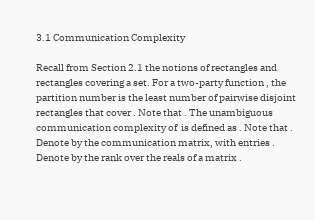3.1 Communication Complexity

Recall from Section 2.1 the notions of rectangles and rectangles covering a set. For a two-party function , the partition number is the least number of pairwise disjoint rectangles that cover . Note that . The unambiguous communication complexity of  is defined as . Note that . Denote by the communication matrix, with entries . Denote by the rank over the reals of a matrix .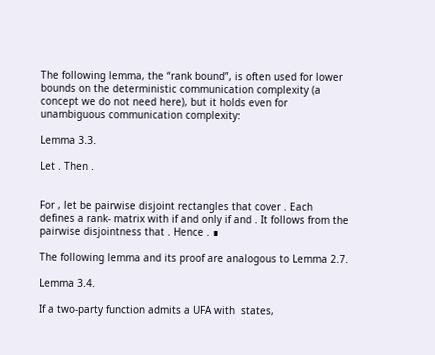The following lemma, the “rank bound”, is often used for lower bounds on the deterministic communication complexity (a concept we do not need here), but it holds even for unambiguous communication complexity:

Lemma 3.3.

Let . Then .


For , let be pairwise disjoint rectangles that cover . Each defines a rank- matrix with if and only if and . It follows from the pairwise disjointness that . Hence . ∎

The following lemma and its proof are analogous to Lemma 2.7.

Lemma 3.4.

If a two-party function admits a UFA with  states,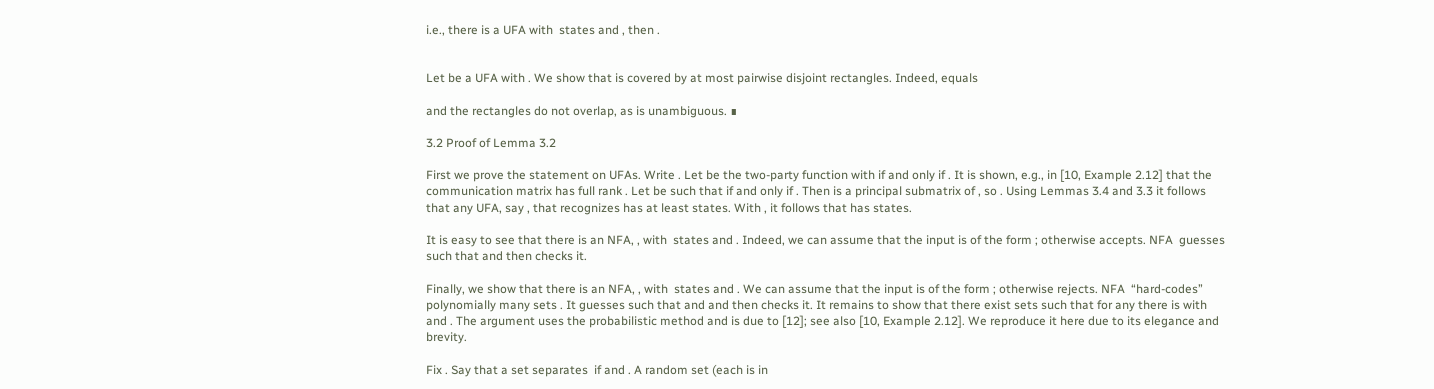i.e., there is a UFA with  states and , then .


Let be a UFA with . We show that is covered by at most pairwise disjoint rectangles. Indeed, equals

and the rectangles do not overlap, as is unambiguous. ∎

3.2 Proof of Lemma 3.2

First we prove the statement on UFAs. Write . Let be the two-party function with if and only if . It is shown, e.g., in [10, Example 2.12] that the communication matrix has full rank . Let be such that if and only if . Then is a principal submatrix of , so . Using Lemmas 3.4 and 3.3 it follows that any UFA, say , that recognizes has at least states. With , it follows that has states.

It is easy to see that there is an NFA, , with  states and . Indeed, we can assume that the input is of the form ; otherwise accepts. NFA  guesses such that and then checks it.

Finally, we show that there is an NFA, , with  states and . We can assume that the input is of the form ; otherwise rejects. NFA  “hard-codes” polynomially many sets . It guesses such that and and then checks it. It remains to show that there exist sets such that for any there is with and . The argument uses the probabilistic method and is due to [12]; see also [10, Example 2.12]. We reproduce it here due to its elegance and brevity.

Fix . Say that a set separates  if and . A random set (each is in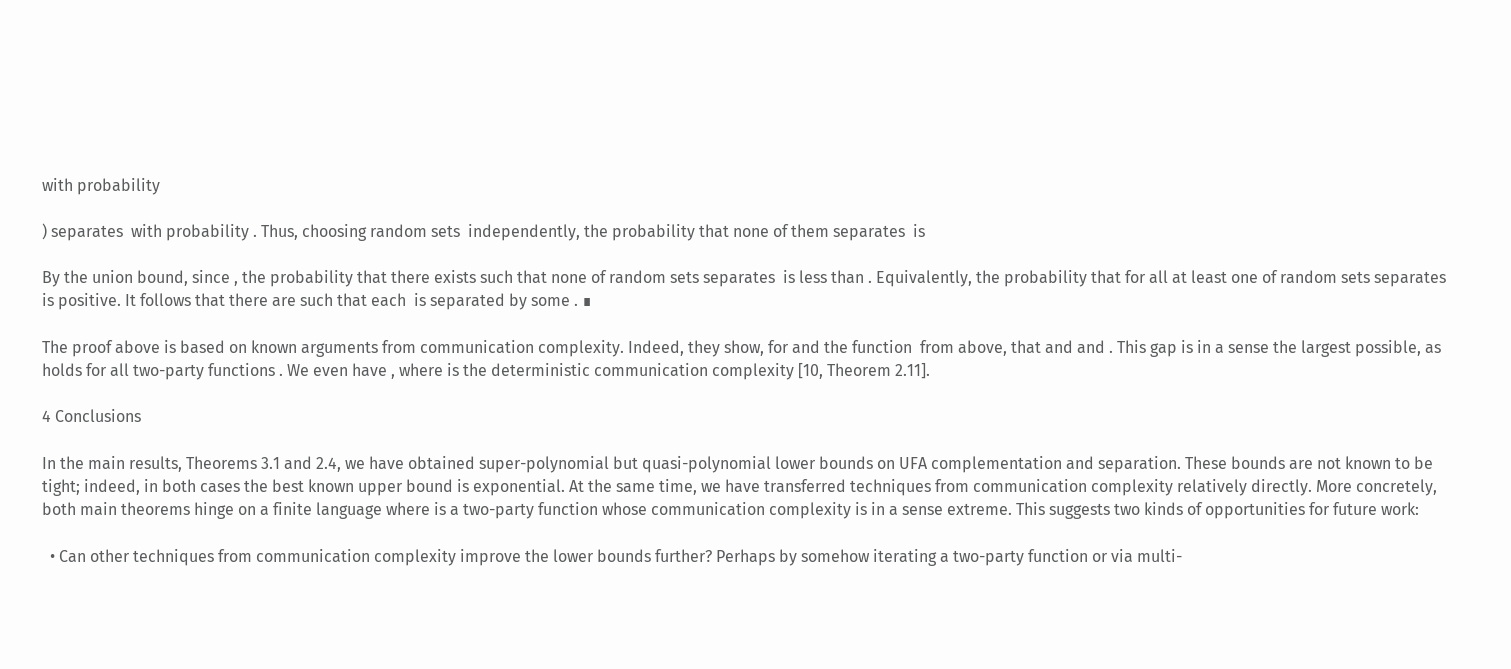with probability

) separates  with probability . Thus, choosing random sets  independently, the probability that none of them separates  is

By the union bound, since , the probability that there exists such that none of random sets separates  is less than . Equivalently, the probability that for all at least one of random sets separates  is positive. It follows that there are such that each  is separated by some . ∎

The proof above is based on known arguments from communication complexity. Indeed, they show, for and the function  from above, that and and . This gap is in a sense the largest possible, as holds for all two-party functions . We even have , where is the deterministic communication complexity [10, Theorem 2.11].

4 Conclusions

In the main results, Theorems 3.1 and 2.4, we have obtained super-polynomial but quasi-polynomial lower bounds on UFA complementation and separation. These bounds are not known to be tight; indeed, in both cases the best known upper bound is exponential. At the same time, we have transferred techniques from communication complexity relatively directly. More concretely, both main theorems hinge on a finite language where is a two-party function whose communication complexity is in a sense extreme. This suggests two kinds of opportunities for future work:

  • Can other techniques from communication complexity improve the lower bounds further? Perhaps by somehow iterating a two-party function or via multi-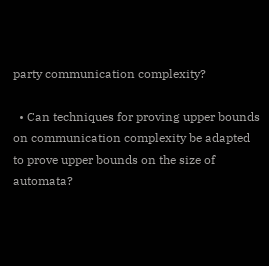party communication complexity?

  • Can techniques for proving upper bounds on communication complexity be adapted to prove upper bounds on the size of automata?